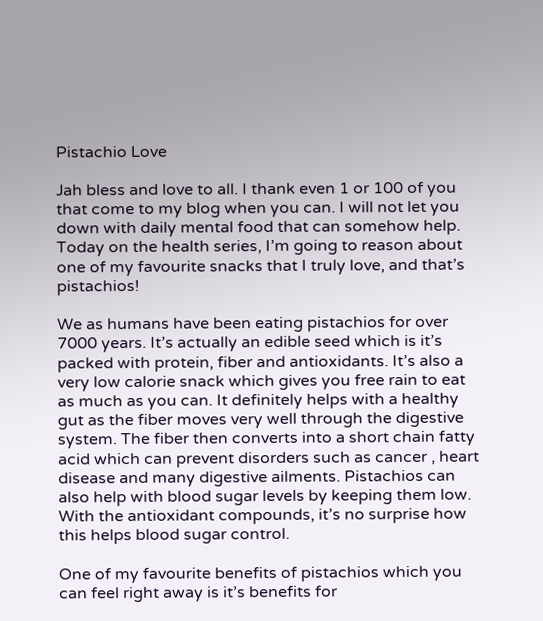Pistachio Love

Jah bless and love to all. I thank even 1 or 100 of you that come to my blog when you can. I will not let you down with daily mental food that can somehow help. Today on the health series, I’m going to reason about one of my favourite snacks that I truly love, and that’s pistachios!

We as humans have been eating pistachios for over 7000 years. It’s actually an edible seed which is it’s packed with protein, fiber and antioxidants. It’s also a very low calorie snack which gives you free rain to eat as much as you can. It definitely helps with a healthy gut as the fiber moves very well through the digestive system. The fiber then converts into a short chain fatty acid which can prevent disorders such as cancer , heart disease and many digestive ailments. Pistachios can also help with blood sugar levels by keeping them low. With the antioxidant compounds, it’s no surprise how this helps blood sugar control.

One of my favourite benefits of pistachios which you can feel right away is it’s benefits for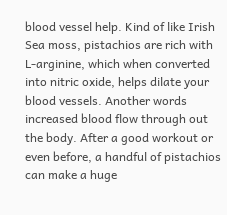blood vessel help. Kind of like Irish Sea moss, pistachios are rich with L-arginine, which when converted into nitric oxide, helps dilate your blood vessels. Another words increased blood flow through out the body. After a good workout or even before, a handful of pistachios can make a huge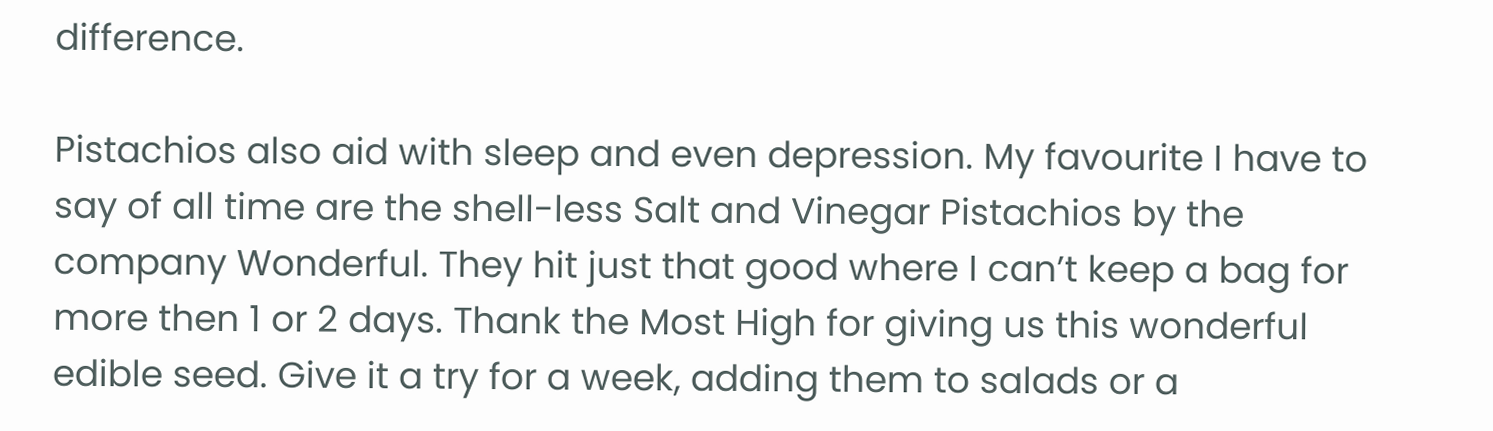difference.

Pistachios also aid with sleep and even depression. My favourite I have to say of all time are the shell-less Salt and Vinegar Pistachios by the company Wonderful. They hit just that good where I can’t keep a bag for more then 1 or 2 days. Thank the Most High for giving us this wonderful edible seed. Give it a try for a week, adding them to salads or a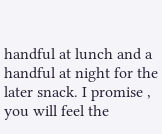handful at lunch and a handful at night for the later snack. I promise , you will feel the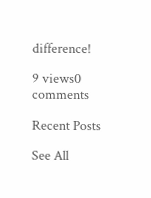difference!

9 views0 comments

Recent Posts

See All